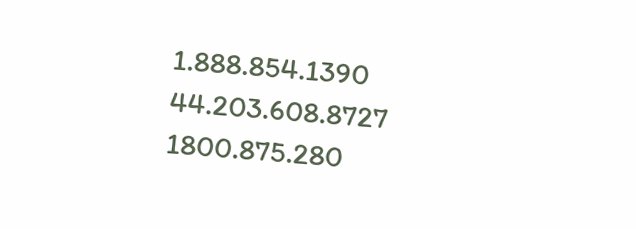1.888.854.1390   44.203.608.8727   1800.875.280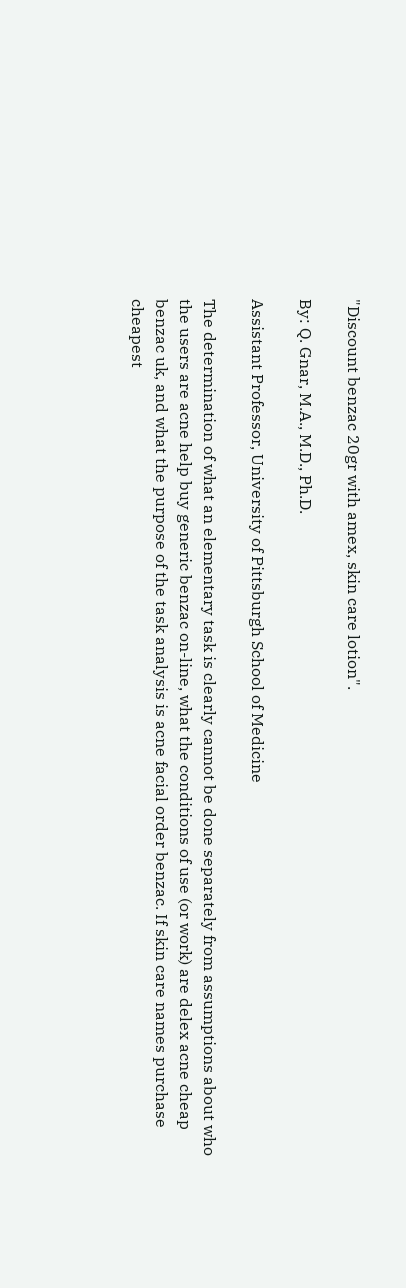"Discount benzac 20gr with amex, skin care lotion".

By: Q. Gnar, M.A., M.D., Ph.D.

Assistant Professor, University of Pittsburgh School of Medicine

The determination of what an elementary task is clearly cannot be done separately from assumptions about who the users are acne help buy generic benzac on-line, what the conditions of use (or work) are delex acne cheap benzac uk, and what the purpose of the task analysis is acne facial order benzac. If skin care names purchase cheapest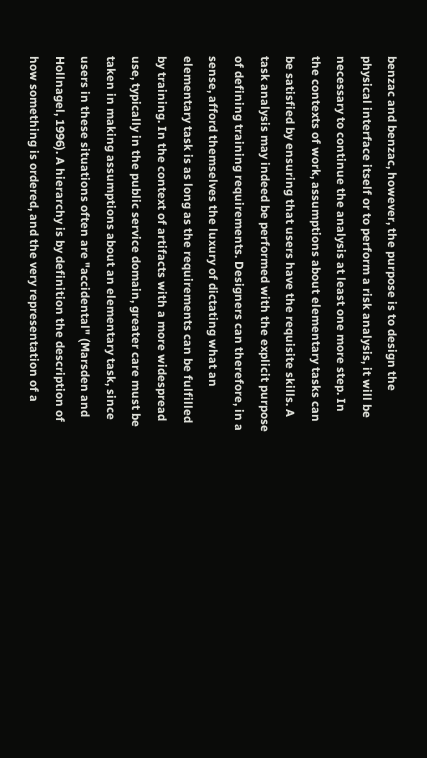benzac and benzac, however, the purpose is to design the physical interface itself or to perform a risk analysis, it will be necessary to continue the analysis at least one more step. In the contexts of work, assumptions about elementary tasks can be satisfied by ensuring that users have the requisite skills. A task analysis may indeed be performed with the explicit purpose of defining training requirements. Designers can therefore, in a sense, afford themselves the luxury of dictating what an elementary task is as long as the requirements can be fulfilled by training. In the context of artifacts with a more widespread use, typically in the public service domain, greater care must be taken in making assumptions about an elementary task, since users in these situations often are "accidental" (Marsden and Hollnagel, 1996). A hierarchy is by definition the description of how something is ordered, and the very representation of a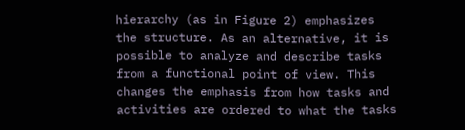hierarchy (as in Figure 2) emphasizes the structure. As an alternative, it is possible to analyze and describe tasks from a functional point of view. This changes the emphasis from how tasks and activities are ordered to what the tasks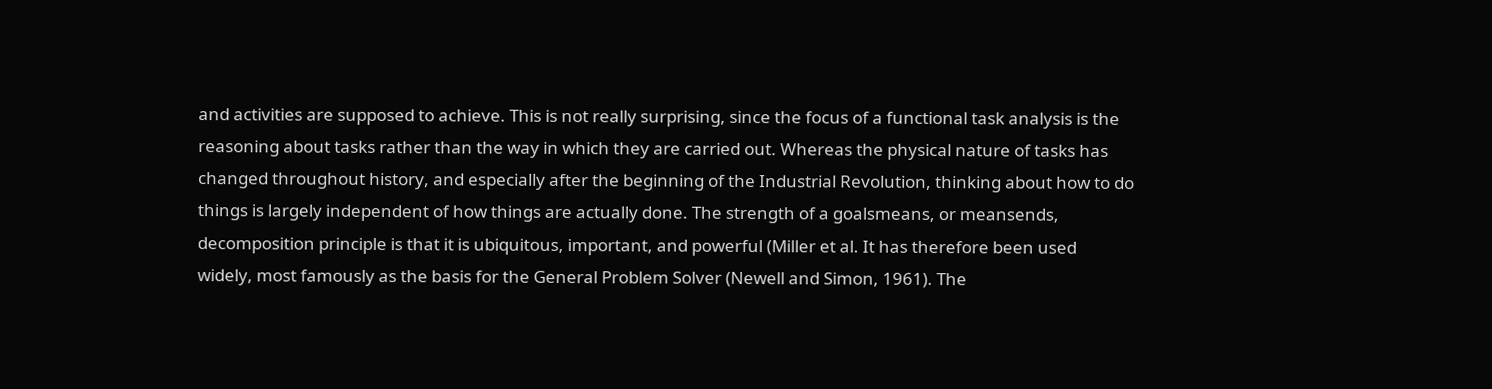and activities are supposed to achieve. This is not really surprising, since the focus of a functional task analysis is the reasoning about tasks rather than the way in which they are carried out. Whereas the physical nature of tasks has changed throughout history, and especially after the beginning of the Industrial Revolution, thinking about how to do things is largely independent of how things are actually done. The strength of a goalsmeans, or meansends, decomposition principle is that it is ubiquitous, important, and powerful (Miller et al. It has therefore been used widely, most famously as the basis for the General Problem Solver (Newell and Simon, 1961). The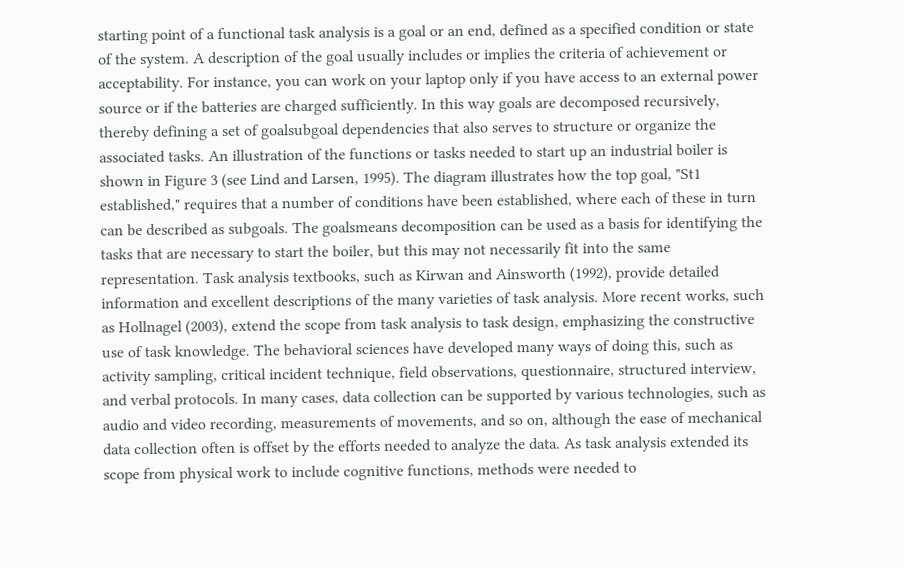starting point of a functional task analysis is a goal or an end, defined as a specified condition or state of the system. A description of the goal usually includes or implies the criteria of achievement or acceptability. For instance, you can work on your laptop only if you have access to an external power source or if the batteries are charged sufficiently. In this way goals are decomposed recursively, thereby defining a set of goalsubgoal dependencies that also serves to structure or organize the associated tasks. An illustration of the functions or tasks needed to start up an industrial boiler is shown in Figure 3 (see Lind and Larsen, 1995). The diagram illustrates how the top goal, "St1 established," requires that a number of conditions have been established, where each of these in turn can be described as subgoals. The goalsmeans decomposition can be used as a basis for identifying the tasks that are necessary to start the boiler, but this may not necessarily fit into the same representation. Task analysis textbooks, such as Kirwan and Ainsworth (1992), provide detailed information and excellent descriptions of the many varieties of task analysis. More recent works, such as Hollnagel (2003), extend the scope from task analysis to task design, emphasizing the constructive use of task knowledge. The behavioral sciences have developed many ways of doing this, such as activity sampling, critical incident technique, field observations, questionnaire, structured interview, and verbal protocols. In many cases, data collection can be supported by various technologies, such as audio and video recording, measurements of movements, and so on, although the ease of mechanical data collection often is offset by the efforts needed to analyze the data. As task analysis extended its scope from physical work to include cognitive functions, methods were needed to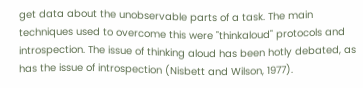get data about the unobservable parts of a task. The main techniques used to overcome this were "thinkaloud" protocols and introspection. The issue of thinking aloud has been hotly debated, as has the issue of introspection (Nisbett and Wilson, 1977).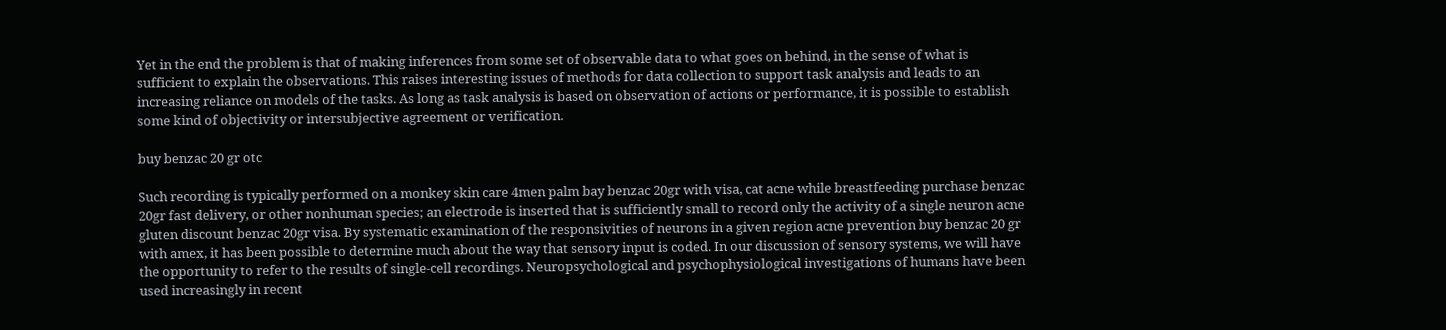Yet in the end the problem is that of making inferences from some set of observable data to what goes on behind, in the sense of what is sufficient to explain the observations. This raises interesting issues of methods for data collection to support task analysis and leads to an increasing reliance on models of the tasks. As long as task analysis is based on observation of actions or performance, it is possible to establish some kind of objectivity or intersubjective agreement or verification.

buy benzac 20 gr otc

Such recording is typically performed on a monkey skin care 4men palm bay benzac 20gr with visa, cat acne while breastfeeding purchase benzac 20gr fast delivery, or other nonhuman species; an electrode is inserted that is sufficiently small to record only the activity of a single neuron acne gluten discount benzac 20gr visa. By systematic examination of the responsivities of neurons in a given region acne prevention buy benzac 20 gr with amex, it has been possible to determine much about the way that sensory input is coded. In our discussion of sensory systems, we will have the opportunity to refer to the results of single-cell recordings. Neuropsychological and psychophysiological investigations of humans have been used increasingly in recent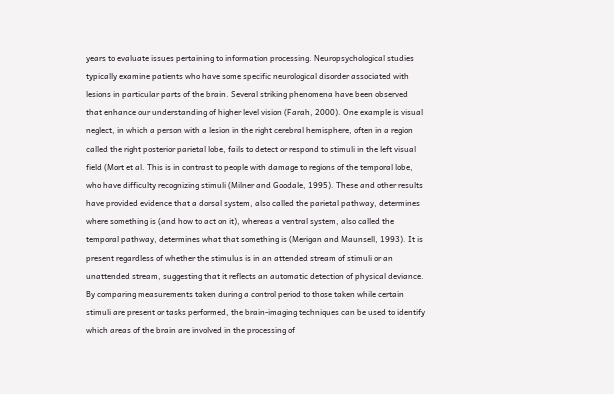years to evaluate issues pertaining to information processing. Neuropsychological studies typically examine patients who have some specific neurological disorder associated with lesions in particular parts of the brain. Several striking phenomena have been observed that enhance our understanding of higher level vision (Farah, 2000). One example is visual neglect, in which a person with a lesion in the right cerebral hemisphere, often in a region called the right posterior parietal lobe, fails to detect or respond to stimuli in the left visual field (Mort et al. This is in contrast to people with damage to regions of the temporal lobe, who have difficulty recognizing stimuli (Milner and Goodale, 1995). These and other results have provided evidence that a dorsal system, also called the parietal pathway, determines where something is (and how to act on it), whereas a ventral system, also called the temporal pathway, determines what that something is (Merigan and Maunsell, 1993). It is present regardless of whether the stimulus is in an attended stream of stimuli or an unattended stream, suggesting that it reflects an automatic detection of physical deviance. By comparing measurements taken during a control period to those taken while certain stimuli are present or tasks performed, the brain-imaging techniques can be used to identify which areas of the brain are involved in the processing of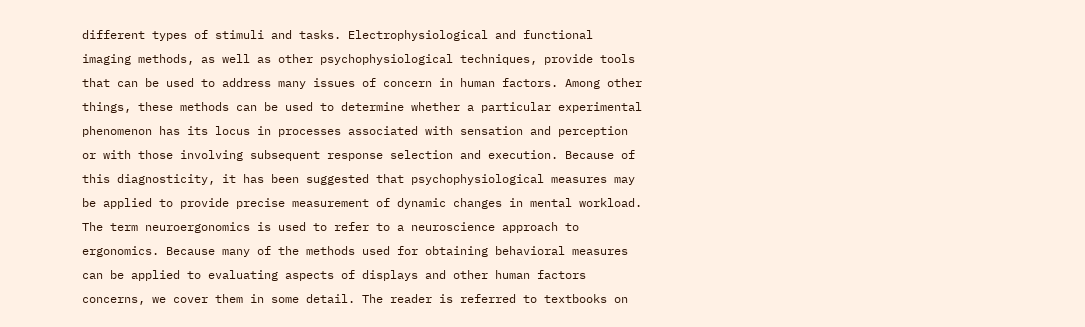different types of stimuli and tasks. Electrophysiological and functional imaging methods, as well as other psychophysiological techniques, provide tools that can be used to address many issues of concern in human factors. Among other things, these methods can be used to determine whether a particular experimental phenomenon has its locus in processes associated with sensation and perception or with those involving subsequent response selection and execution. Because of this diagnosticity, it has been suggested that psychophysiological measures may be applied to provide precise measurement of dynamic changes in mental workload. The term neuroergonomics is used to refer to a neuroscience approach to ergonomics. Because many of the methods used for obtaining behavioral measures can be applied to evaluating aspects of displays and other human factors concerns, we cover them in some detail. The reader is referred to textbooks on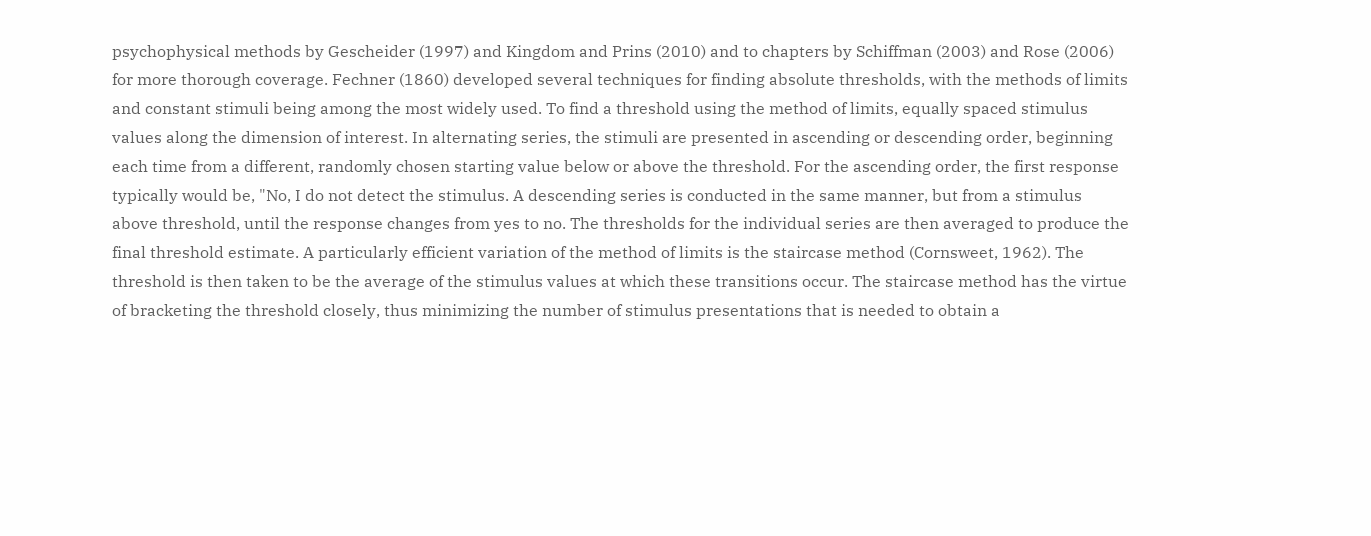psychophysical methods by Gescheider (1997) and Kingdom and Prins (2010) and to chapters by Schiffman (2003) and Rose (2006) for more thorough coverage. Fechner (1860) developed several techniques for finding absolute thresholds, with the methods of limits and constant stimuli being among the most widely used. To find a threshold using the method of limits, equally spaced stimulus values along the dimension of interest. In alternating series, the stimuli are presented in ascending or descending order, beginning each time from a different, randomly chosen starting value below or above the threshold. For the ascending order, the first response typically would be, "No, I do not detect the stimulus. A descending series is conducted in the same manner, but from a stimulus above threshold, until the response changes from yes to no. The thresholds for the individual series are then averaged to produce the final threshold estimate. A particularly efficient variation of the method of limits is the staircase method (Cornsweet, 1962). The threshold is then taken to be the average of the stimulus values at which these transitions occur. The staircase method has the virtue of bracketing the threshold closely, thus minimizing the number of stimulus presentations that is needed to obtain a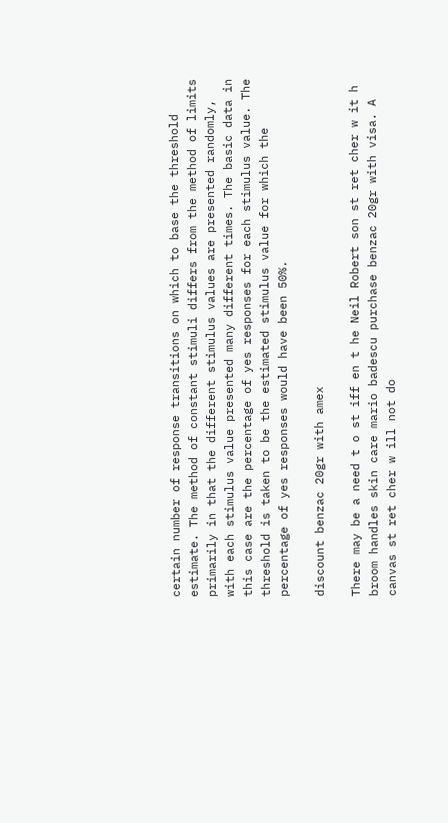certain number of response transitions on which to base the threshold estimate. The method of constant stimuli differs from the method of limits primarily in that the different stimulus values are presented randomly, with each stimulus value presented many different times. The basic data in this case are the percentage of yes responses for each stimulus value. The threshold is taken to be the estimated stimulus value for which the percentage of yes responses would have been 50%.

discount benzac 20gr with amex

There may be a need t o st iff en t he Neil Robert son st ret cher w it h broom handles skin care mario badescu purchase benzac 20gr with visa. A canvas st ret cher w ill not do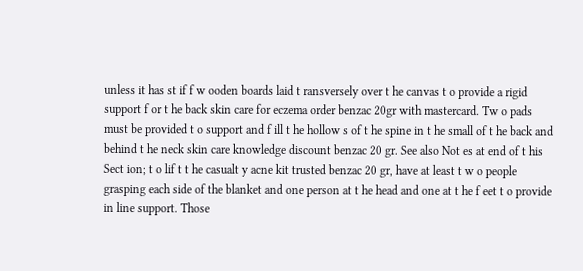unless it has st if f w ooden boards laid t ransversely over t he canvas t o provide a rigid support f or t he back skin care for eczema order benzac 20gr with mastercard. Tw o pads must be provided t o support and f ill t he hollow s of t he spine in t he small of t he back and behind t he neck skin care knowledge discount benzac 20 gr. See also Not es at end of t his Sect ion; t o lif t t he casualt y acne kit trusted benzac 20 gr, have at least t w o people grasping each side of the blanket and one person at t he head and one at t he f eet t o provide in line support. Those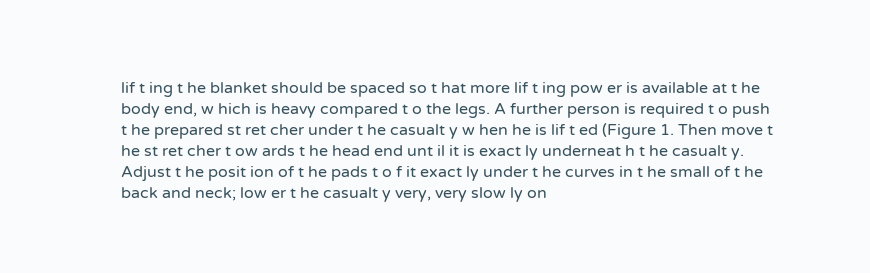lif t ing t he blanket should be spaced so t hat more lif t ing pow er is available at t he body end, w hich is heavy compared t o the legs. A further person is required t o push t he prepared st ret cher under t he casualt y w hen he is lif t ed (Figure 1. Then move t he st ret cher t ow ards t he head end unt il it is exact ly underneat h t he casualt y. Adjust t he posit ion of t he pads t o f it exact ly under t he curves in t he small of t he back and neck; low er t he casualt y very, very slow ly on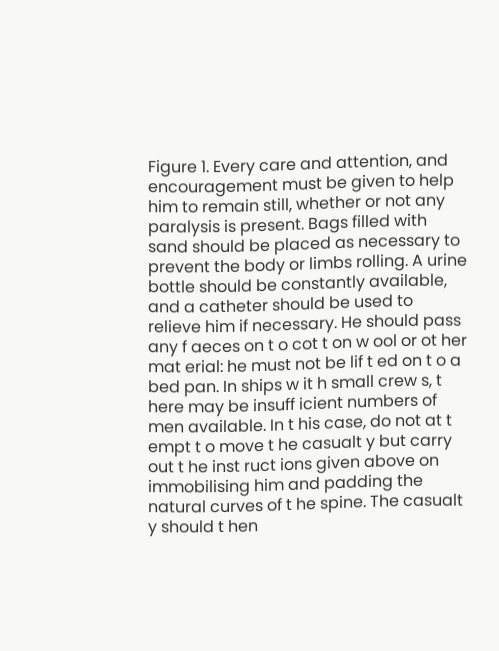Figure 1. Every care and attention, and encouragement must be given to help him to remain still, whether or not any paralysis is present. Bags filled with sand should be placed as necessary to prevent the body or limbs rolling. A urine bottle should be constantly available, and a catheter should be used to relieve him if necessary. He should pass any f aeces on t o cot t on w ool or ot her mat erial: he must not be lif t ed on t o a bed pan. In ships w it h small crew s, t here may be insuff icient numbers of men available. In t his case, do not at t empt t o move t he casualt y but carry out t he inst ruct ions given above on immobilising him and padding the natural curves of t he spine. The casualt y should t hen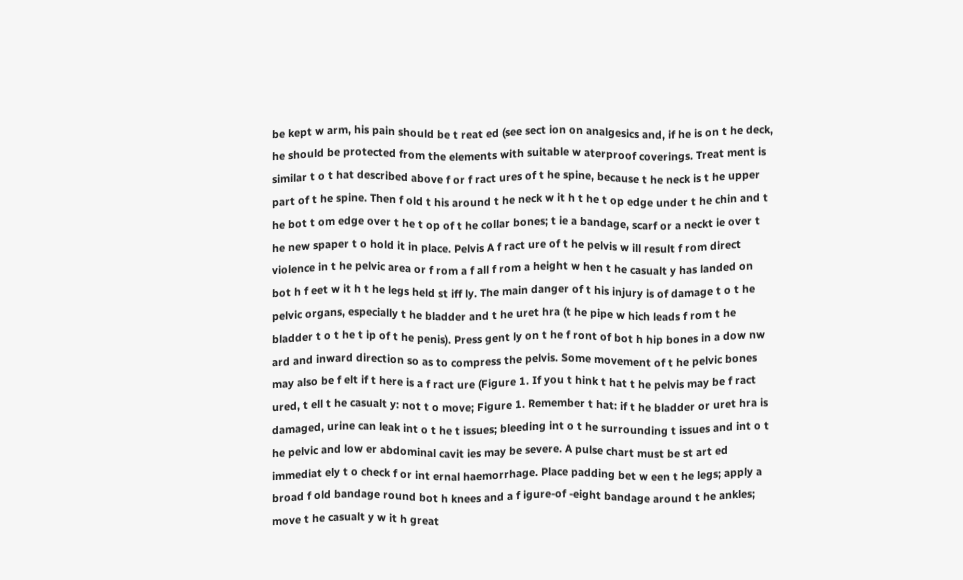be kept w arm, his pain should be t reat ed (see sect ion on analgesics and, if he is on t he deck, he should be protected from the elements with suitable w aterproof coverings. Treat ment is similar t o t hat described above f or f ract ures of t he spine, because t he neck is t he upper part of t he spine. Then f old t his around t he neck w it h t he t op edge under t he chin and t he bot t om edge over t he t op of t he collar bones; t ie a bandage, scarf or a neckt ie over t he new spaper t o hold it in place. Pelvis A f ract ure of t he pelvis w ill result f rom direct violence in t he pelvic area or f rom a f all f rom a height w hen t he casualt y has landed on bot h f eet w it h t he legs held st iff ly. The main danger of t his injury is of damage t o t he pelvic organs, especially t he bladder and t he uret hra (t he pipe w hich leads f rom t he bladder t o t he t ip of t he penis). Press gent ly on t he f ront of bot h hip bones in a dow nw ard and inward direction so as to compress the pelvis. Some movement of t he pelvic bones may also be f elt if t here is a f ract ure (Figure 1. If you t hink t hat t he pelvis may be f ract ured, t ell t he casualt y: not t o move; Figure 1. Remember t hat: if t he bladder or uret hra is damaged, urine can leak int o t he t issues; bleeding int o t he surrounding t issues and int o t he pelvic and low er abdominal cavit ies may be severe. A pulse chart must be st art ed immediat ely t o check f or int ernal haemorrhage. Place padding bet w een t he legs; apply a broad f old bandage round bot h knees and a f igure-of -eight bandage around t he ankles; move t he casualt y w it h great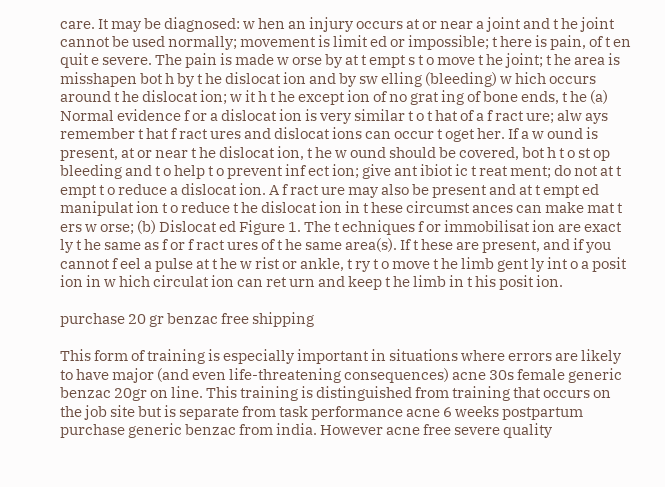care. It may be diagnosed: w hen an injury occurs at or near a joint and t he joint cannot be used normally; movement is limit ed or impossible; t here is pain, of t en quit e severe. The pain is made w orse by at t empt s t o move t he joint; t he area is misshapen bot h by t he dislocat ion and by sw elling (bleeding) w hich occurs around t he dislocat ion; w it h t he except ion of no grat ing of bone ends, t he (a) Normal evidence f or a dislocat ion is very similar t o t hat of a f ract ure; alw ays remember t hat f ract ures and dislocat ions can occur t oget her. If a w ound is present, at or near t he dislocat ion, t he w ound should be covered, bot h t o st op bleeding and t o help t o prevent inf ect ion; give ant ibiot ic t reat ment; do not at t empt t o reduce a dislocat ion. A f ract ure may also be present and at t empt ed manipulat ion t o reduce t he dislocat ion in t hese circumst ances can make mat t ers w orse; (b) Dislocat ed Figure 1. The t echniques f or immobilisat ion are exact ly t he same as f or f ract ures of t he same area(s). If t hese are present, and if you cannot f eel a pulse at t he w rist or ankle, t ry t o move t he limb gent ly int o a posit ion in w hich circulat ion can ret urn and keep t he limb in t his posit ion.

purchase 20 gr benzac free shipping

This form of training is especially important in situations where errors are likely to have major (and even life-threatening consequences) acne 30s female generic benzac 20gr on line. This training is distinguished from training that occurs on the job site but is separate from task performance acne 6 weeks postpartum purchase generic benzac from india. However acne free severe quality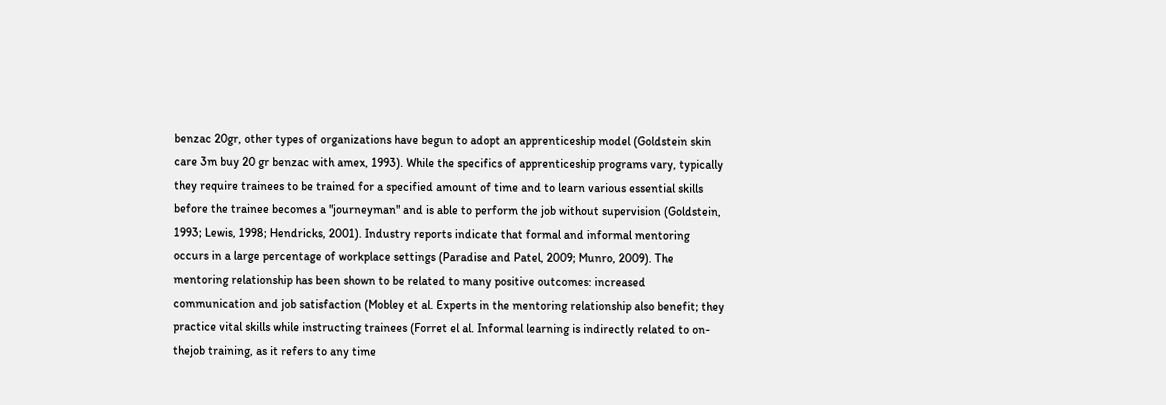benzac 20gr, other types of organizations have begun to adopt an apprenticeship model (Goldstein skin care 3m buy 20 gr benzac with amex, 1993). While the specifics of apprenticeship programs vary, typically they require trainees to be trained for a specified amount of time and to learn various essential skills before the trainee becomes a "journeyman" and is able to perform the job without supervision (Goldstein, 1993; Lewis, 1998; Hendricks, 2001). Industry reports indicate that formal and informal mentoring occurs in a large percentage of workplace settings (Paradise and Patel, 2009; Munro, 2009). The mentoring relationship has been shown to be related to many positive outcomes: increased communication and job satisfaction (Mobley et al. Experts in the mentoring relationship also benefit; they practice vital skills while instructing trainees (Forret el al. Informal learning is indirectly related to on-thejob training, as it refers to any time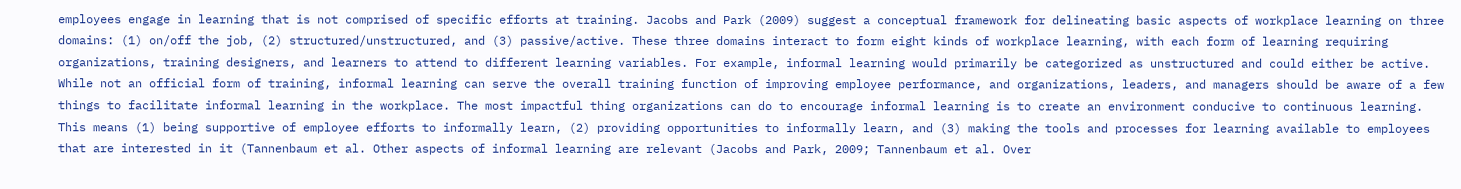employees engage in learning that is not comprised of specific efforts at training. Jacobs and Park (2009) suggest a conceptual framework for delineating basic aspects of workplace learning on three domains: (1) on/off the job, (2) structured/unstructured, and (3) passive/active. These three domains interact to form eight kinds of workplace learning, with each form of learning requiring organizations, training designers, and learners to attend to different learning variables. For example, informal learning would primarily be categorized as unstructured and could either be active. While not an official form of training, informal learning can serve the overall training function of improving employee performance, and organizations, leaders, and managers should be aware of a few things to facilitate informal learning in the workplace. The most impactful thing organizations can do to encourage informal learning is to create an environment conducive to continuous learning. This means (1) being supportive of employee efforts to informally learn, (2) providing opportunities to informally learn, and (3) making the tools and processes for learning available to employees that are interested in it (Tannenbaum et al. Other aspects of informal learning are relevant (Jacobs and Park, 2009; Tannenbaum et al. Over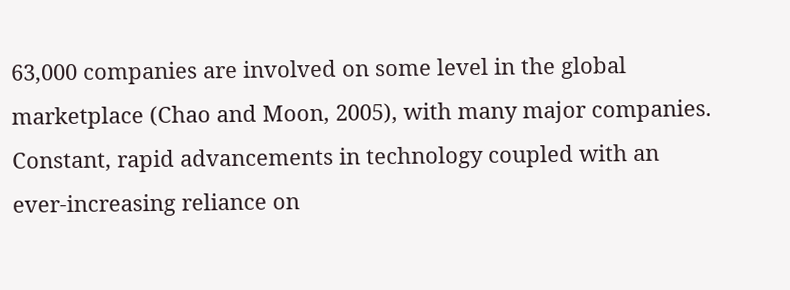63,000 companies are involved on some level in the global marketplace (Chao and Moon, 2005), with many major companies. Constant, rapid advancements in technology coupled with an ever-increasing reliance on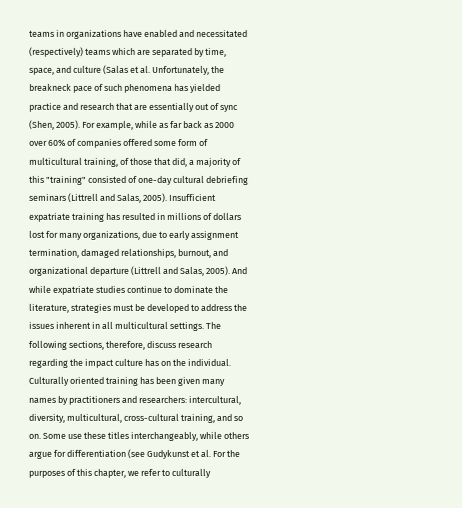teams in organizations have enabled and necessitated (respectively) teams which are separated by time, space, and culture (Salas et al. Unfortunately, the breakneck pace of such phenomena has yielded practice and research that are essentially out of sync (Shen, 2005). For example, while as far back as 2000 over 60% of companies offered some form of multicultural training, of those that did, a majority of this "training" consisted of one-day cultural debriefing seminars (Littrell and Salas, 2005). Insufficient expatriate training has resulted in millions of dollars lost for many organizations, due to early assignment termination, damaged relationships, burnout, and organizational departure (Littrell and Salas, 2005). And while expatriate studies continue to dominate the literature, strategies must be developed to address the issues inherent in all multicultural settings. The following sections, therefore, discuss research regarding the impact culture has on the individual. Culturally oriented training has been given many names by practitioners and researchers: intercultural, diversity, multicultural, cross-cultural training, and so on. Some use these titles interchangeably, while others argue for differentiation (see Gudykunst et al. For the purposes of this chapter, we refer to culturally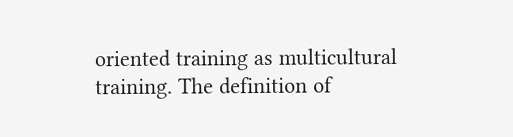oriented training as multicultural training. The definition of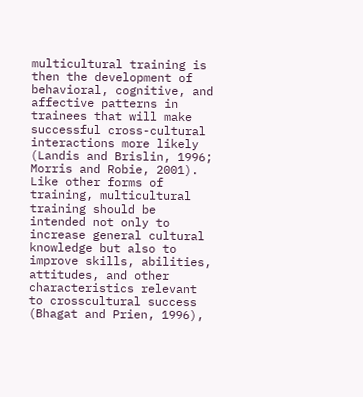multicultural training is then the development of behavioral, cognitive, and affective patterns in trainees that will make successful cross-cultural interactions more likely (Landis and Brislin, 1996; Morris and Robie, 2001). Like other forms of training, multicultural training should be intended not only to increase general cultural knowledge but also to improve skills, abilities, attitudes, and other characteristics relevant to crosscultural success (Bhagat and Prien, 1996),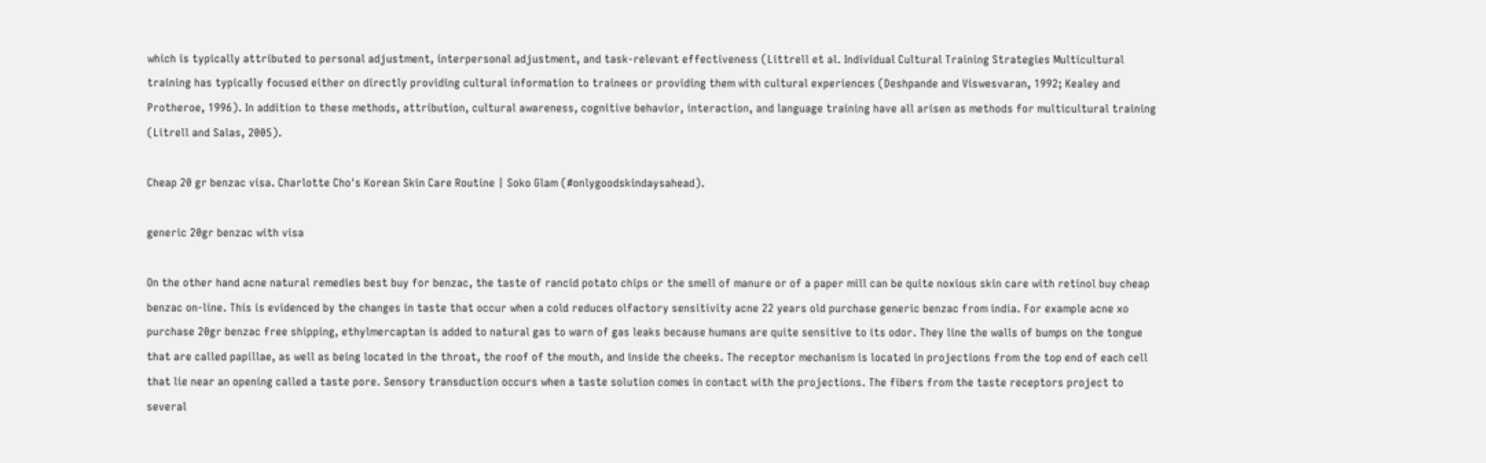which is typically attributed to personal adjustment, interpersonal adjustment, and task-relevant effectiveness (Littrell et al. Individual Cultural Training Strategies Multicultural training has typically focused either on directly providing cultural information to trainees or providing them with cultural experiences (Deshpande and Viswesvaran, 1992; Kealey and Protheroe, 1996). In addition to these methods, attribution, cultural awareness, cognitive behavior, interaction, and language training have all arisen as methods for multicultural training (Litrell and Salas, 2005).

Cheap 20 gr benzac visa. Charlotte Cho's Korean Skin Care Routine | Soko Glam (#onlygoodskindaysahead).

generic 20gr benzac with visa

On the other hand acne natural remedies best buy for benzac, the taste of rancid potato chips or the smell of manure or of a paper mill can be quite noxious skin care with retinol buy cheap benzac on-line. This is evidenced by the changes in taste that occur when a cold reduces olfactory sensitivity acne 22 years old purchase generic benzac from india. For example acne xo purchase 20gr benzac free shipping, ethylmercaptan is added to natural gas to warn of gas leaks because humans are quite sensitive to its odor. They line the walls of bumps on the tongue that are called papillae, as well as being located in the throat, the roof of the mouth, and inside the cheeks. The receptor mechanism is located in projections from the top end of each cell that lie near an opening called a taste pore. Sensory transduction occurs when a taste solution comes in contact with the projections. The fibers from the taste receptors project to several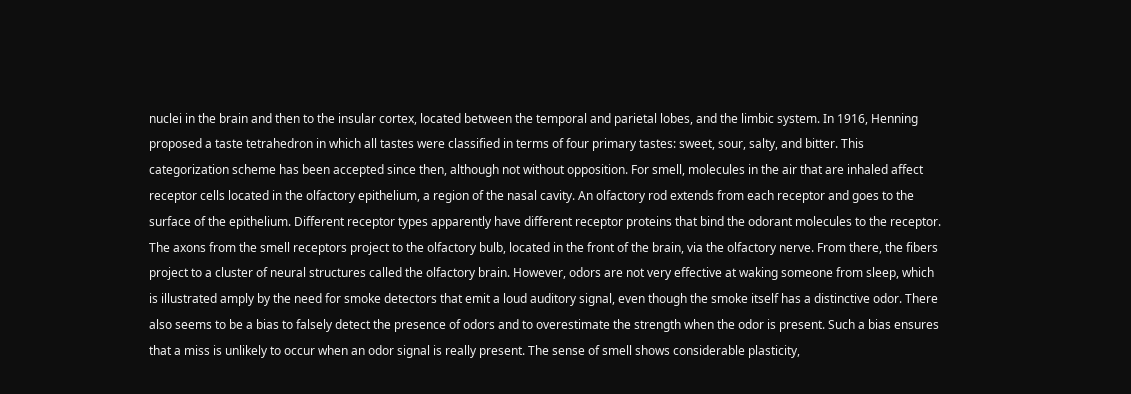nuclei in the brain and then to the insular cortex, located between the temporal and parietal lobes, and the limbic system. In 1916, Henning proposed a taste tetrahedron in which all tastes were classified in terms of four primary tastes: sweet, sour, salty, and bitter. This categorization scheme has been accepted since then, although not without opposition. For smell, molecules in the air that are inhaled affect receptor cells located in the olfactory epithelium, a region of the nasal cavity. An olfactory rod extends from each receptor and goes to the surface of the epithelium. Different receptor types apparently have different receptor proteins that bind the odorant molecules to the receptor. The axons from the smell receptors project to the olfactory bulb, located in the front of the brain, via the olfactory nerve. From there, the fibers project to a cluster of neural structures called the olfactory brain. However, odors are not very effective at waking someone from sleep, which is illustrated amply by the need for smoke detectors that emit a loud auditory signal, even though the smoke itself has a distinctive odor. There also seems to be a bias to falsely detect the presence of odors and to overestimate the strength when the odor is present. Such a bias ensures that a miss is unlikely to occur when an odor signal is really present. The sense of smell shows considerable plasticity,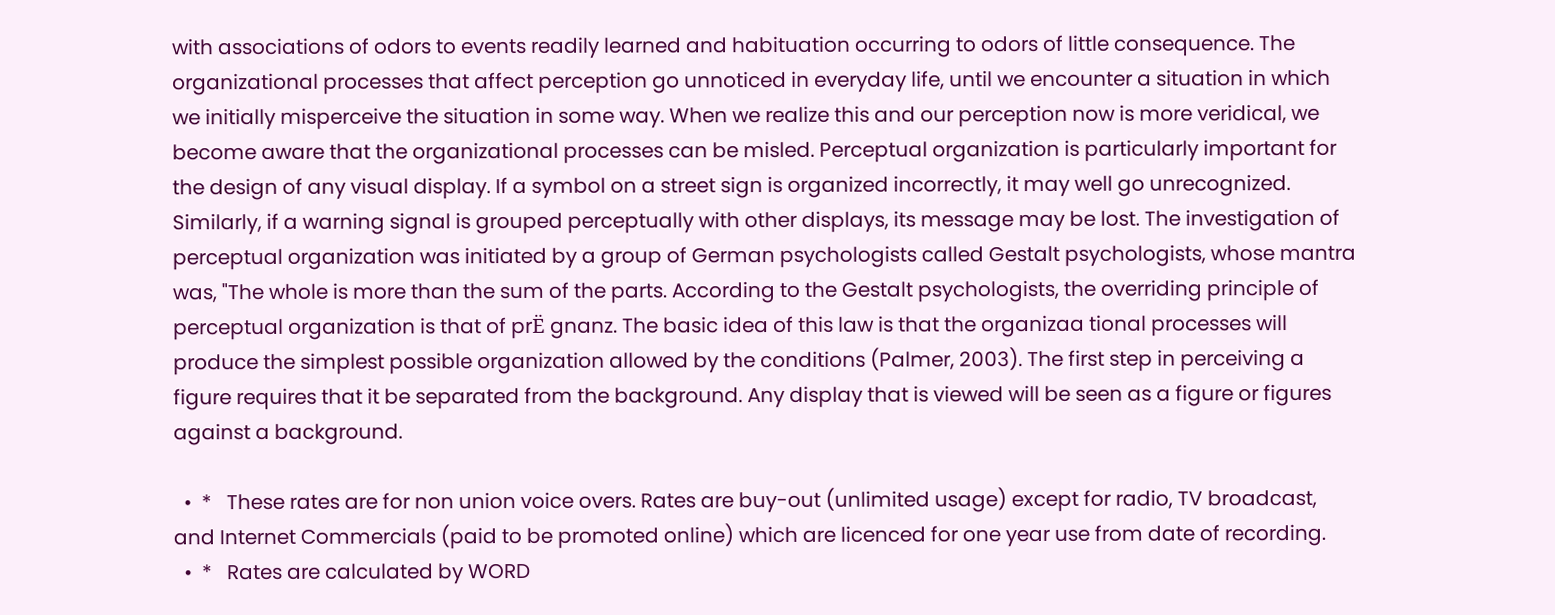with associations of odors to events readily learned and habituation occurring to odors of little consequence. The organizational processes that affect perception go unnoticed in everyday life, until we encounter a situation in which we initially misperceive the situation in some way. When we realize this and our perception now is more veridical, we become aware that the organizational processes can be misled. Perceptual organization is particularly important for the design of any visual display. If a symbol on a street sign is organized incorrectly, it may well go unrecognized. Similarly, if a warning signal is grouped perceptually with other displays, its message may be lost. The investigation of perceptual organization was initiated by a group of German psychologists called Gestalt psychologists, whose mantra was, "The whole is more than the sum of the parts. According to the Gestalt psychologists, the overriding principle of perceptual organization is that of prЁ gnanz. The basic idea of this law is that the organizaa tional processes will produce the simplest possible organization allowed by the conditions (Palmer, 2003). The first step in perceiving a figure requires that it be separated from the background. Any display that is viewed will be seen as a figure or figures against a background.

  •  *   These rates are for non union voice overs. Rates are buy-out (unlimited usage) except for radio, TV broadcast, and Internet Commercials (paid to be promoted online) which are licenced for one year use from date of recording.
  •  *   Rates are calculated by WORD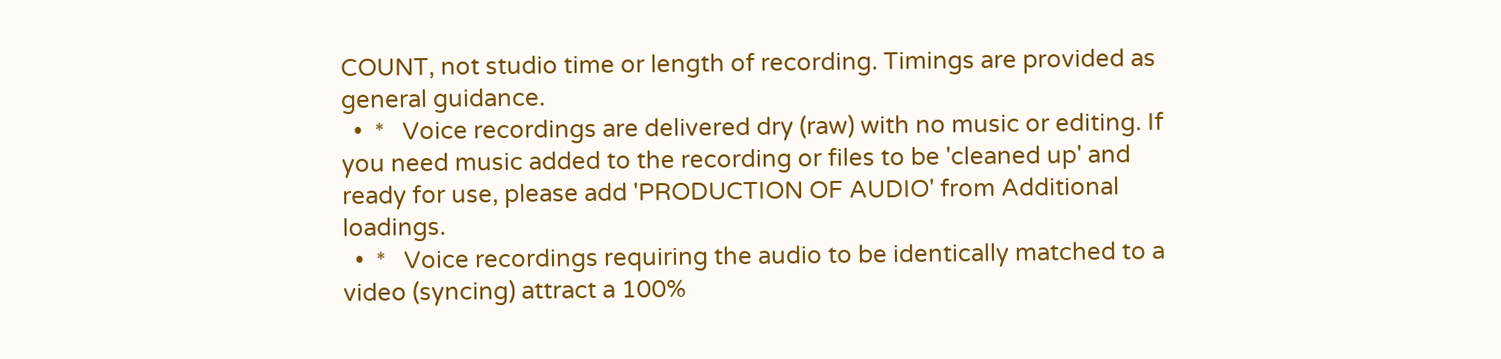COUNT, not studio time or length of recording. Timings are provided as general guidance.
  •  *   Voice recordings are delivered dry (raw) with no music or editing. If you need music added to the recording or files to be 'cleaned up' and ready for use, please add 'PRODUCTION OF AUDIO' from Additional loadings.
  •  *   Voice recordings requiring the audio to be identically matched to a video (syncing) attract a 100%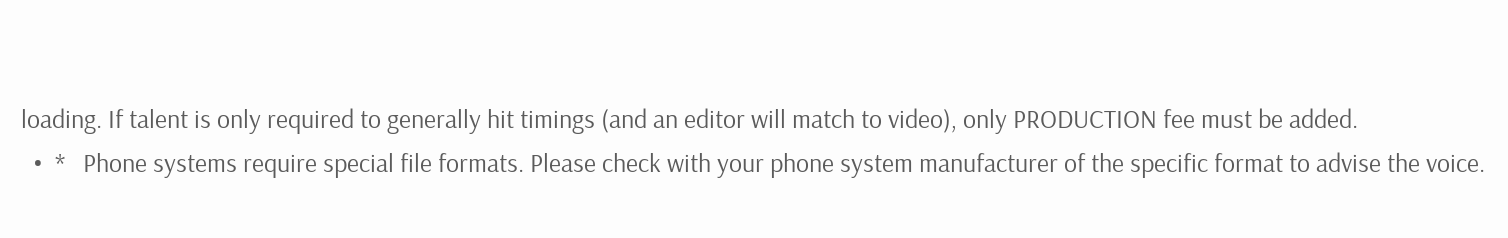loading. If talent is only required to generally hit timings (and an editor will match to video), only PRODUCTION fee must be added.
  •  *   Phone systems require special file formats. Please check with your phone system manufacturer of the specific format to advise the voice.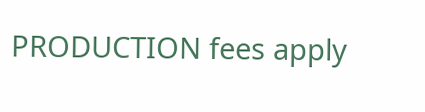PRODUCTION fees apply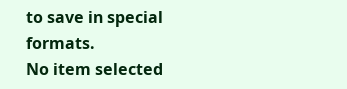to save in special formats.
No item selected